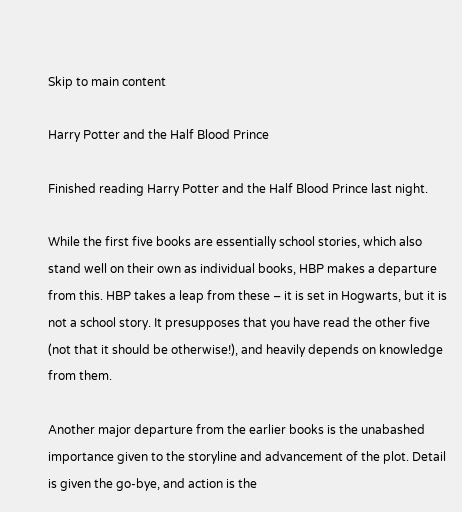Skip to main content

Harry Potter and the Half Blood Prince

Finished reading Harry Potter and the Half Blood Prince last night.

While the first five books are essentially school stories, which also stand well on their own as individual books, HBP makes a departure from this. HBP takes a leap from these – it is set in Hogwarts, but it is not a school story. It presupposes that you have read the other five (not that it should be otherwise!), and heavily depends on knowledge from them.

Another major departure from the earlier books is the unabashed importance given to the storyline and advancement of the plot. Detail is given the go-bye, and action is the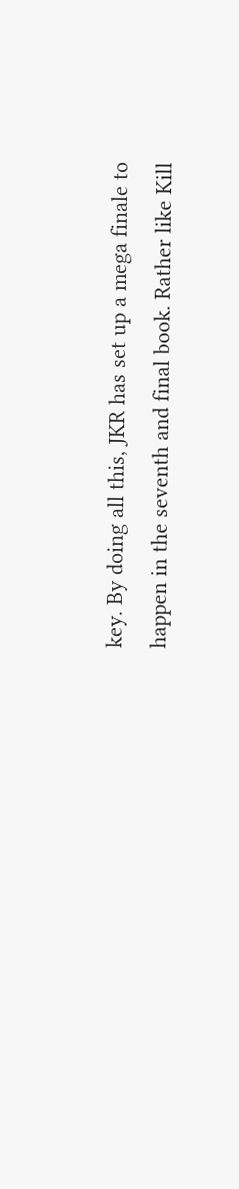key. By doing all this, JKR has set up a mega finale to happen in the seventh and final book. Rather like Kill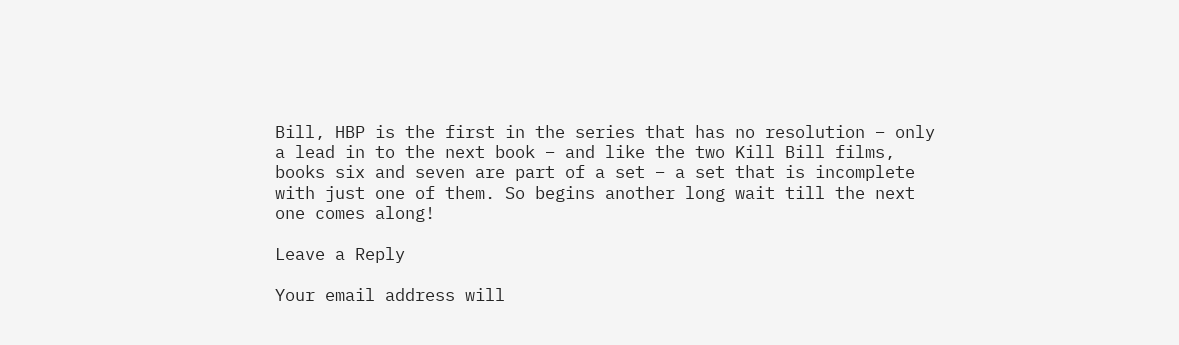Bill, HBP is the first in the series that has no resolution – only a lead in to the next book – and like the two Kill Bill films, books six and seven are part of a set – a set that is incomplete with just one of them. So begins another long wait till the next one comes along!

Leave a Reply

Your email address will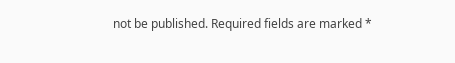not be published. Required fields are marked *